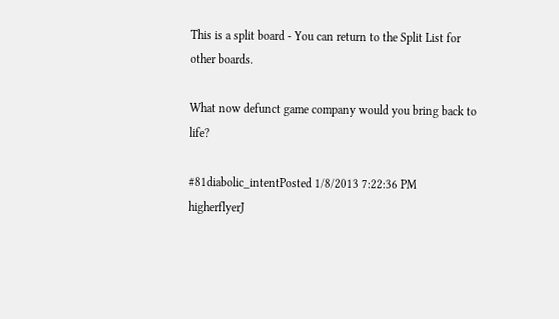This is a split board - You can return to the Split List for other boards.

What now defunct game company would you bring back to life?

#81diabolic_intentPosted 1/8/2013 7:22:36 PM
higherflyerJ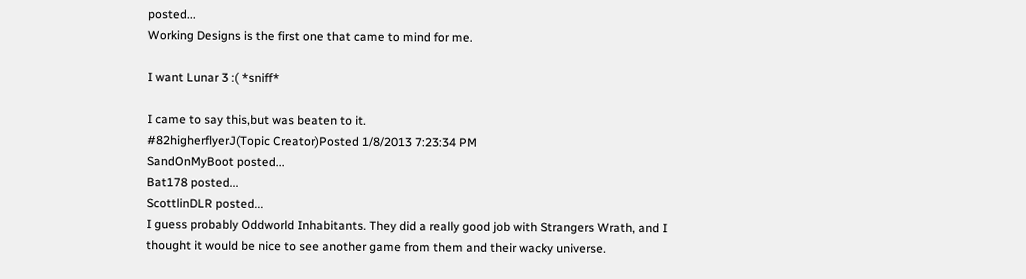posted...
Working Designs is the first one that came to mind for me.

I want Lunar 3 :( *sniff*

I came to say this,but was beaten to it.
#82higherflyerJ(Topic Creator)Posted 1/8/2013 7:23:34 PM
SandOnMyBoot posted...
Bat178 posted...
ScottlinDLR posted...
I guess probably Oddworld Inhabitants. They did a really good job with Strangers Wrath, and I thought it would be nice to see another game from them and their wacky universe.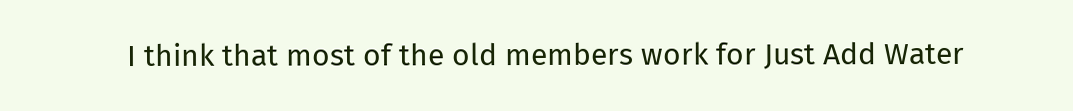I think that most of the old members work for Just Add Water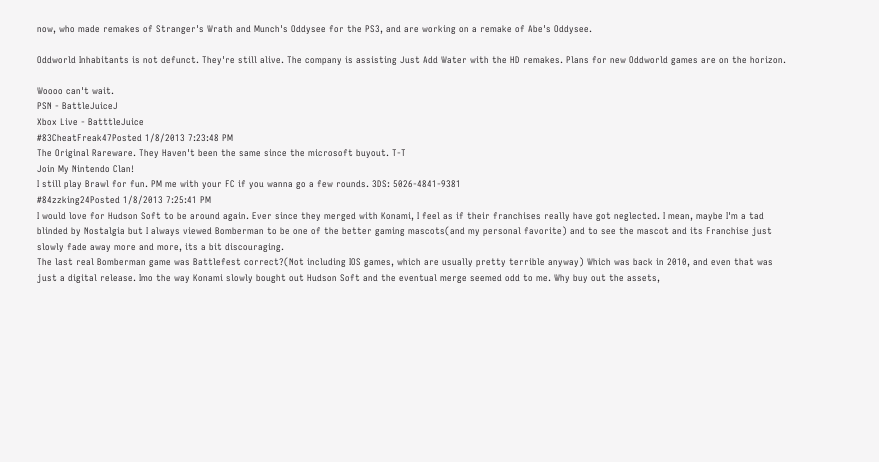now, who made remakes of Stranger's Wrath and Munch's Oddysee for the PS3, and are working on a remake of Abe's Oddysee.

Oddworld Inhabitants is not defunct. They're still alive. The company is assisting Just Add Water with the HD remakes. Plans for new Oddworld games are on the horizon.

Woooo can't wait.
PSN - BattleJuiceJ
Xbox Live - BatttleJuice
#83CheatFreak47Posted 1/8/2013 7:23:48 PM
The Original Rareware. They Haven't been the same since the microsoft buyout. T-T
Join My Nintendo Clan!
I still play Brawl for fun. PM me with your FC if you wanna go a few rounds. 3DS: 5026-4841-9381
#84zzking24Posted 1/8/2013 7:25:41 PM
I would love for Hudson Soft to be around again. Ever since they merged with Konami, I feel as if their franchises really have got neglected. I mean, maybe I'm a tad blinded by Nostalgia but I always viewed Bomberman to be one of the better gaming mascots(and my personal favorite) and to see the mascot and its Franchise just slowly fade away more and more, its a bit discouraging.
The last real Bomberman game was Battlefest correct?(Not including IOS games, which are usually pretty terrible anyway) Which was back in 2010, and even that was just a digital release. Imo the way Konami slowly bought out Hudson Soft and the eventual merge seemed odd to me. Why buy out the assets,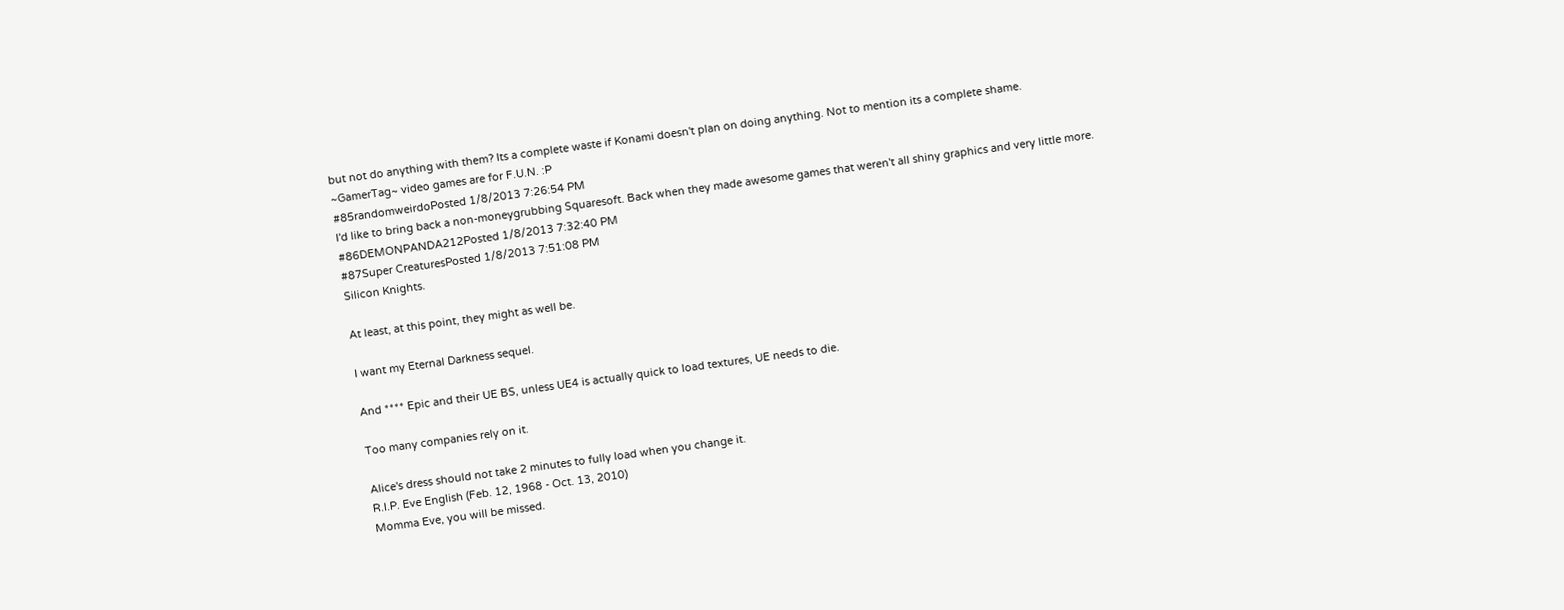but not do anything with them? Its a complete waste if Konami doesn't plan on doing anything. Not to mention its a complete shame.
~GamerTag~ video games are for F.U.N. :P
#85randomweirdoPosted 1/8/2013 7:26:54 PM
I'd like to bring back a non-moneygrubbing Squaresoft. Back when they made awesome games that weren't all shiny graphics and very little more.
#86DEMONPANDA212Posted 1/8/2013 7:32:40 PM
#87Super CreaturesPosted 1/8/2013 7:51:08 PM
Silicon Knights.

At least, at this point, they might as well be.

I want my Eternal Darkness sequel.

And **** Epic and their UE BS, unless UE4 is actually quick to load textures, UE needs to die.

Too many companies rely on it.

Alice's dress should not take 2 minutes to fully load when you change it.
R.I.P. Eve English (Feb. 12, 1968 - Oct. 13, 2010)
Momma Eve, you will be missed.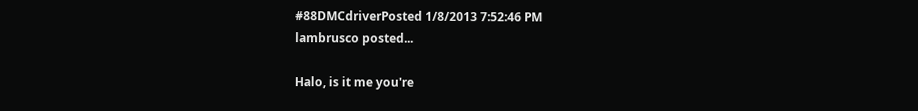#88DMCdriverPosted 1/8/2013 7:52:46 PM
lambrusco posted...

Halo, is it me you're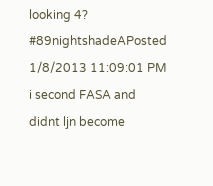looking 4?
#89nightshadeAPosted 1/8/2013 11:09:01 PM
i second FASA and didnt ljn become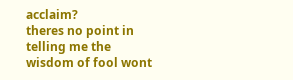acclaim?
theres no point in telling me the wisdom of fool wont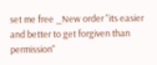set me free _New order "its easier and better to get forgiven than permission"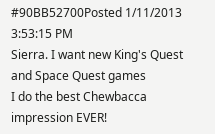#90BB52700Posted 1/11/2013 3:53:15 PM
Sierra. I want new King's Quest and Space Quest games
I do the best Chewbacca impression EVER!